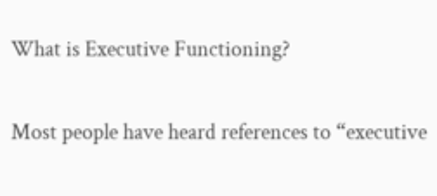What is Executive Functioning?

Most people have heard references to “executive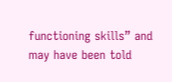functioning skills” and may have been told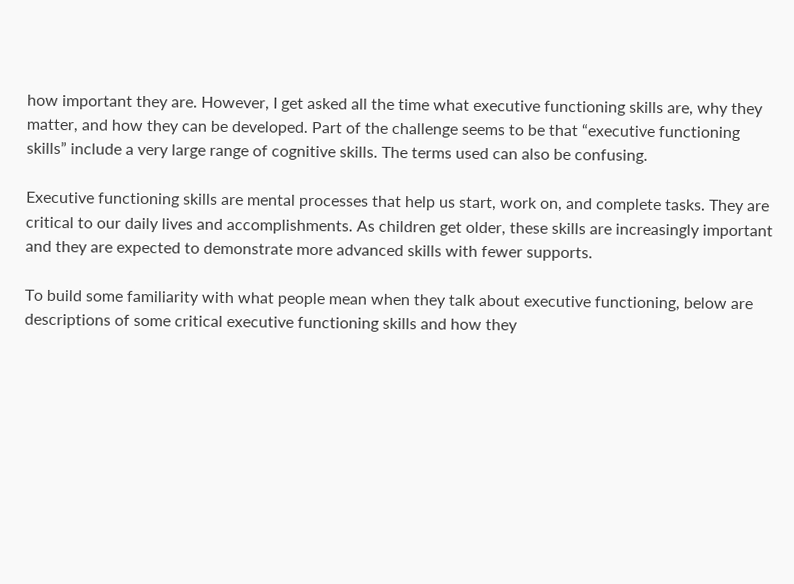how important they are. However, I get asked all the time what executive functioning skills are, why they matter, and how they can be developed. Part of the challenge seems to be that “executive functioning skills” include a very large range of cognitive skills. The terms used can also be confusing.

Executive functioning skills are mental processes that help us start, work on, and complete tasks. They are critical to our daily lives and accomplishments. As children get older, these skills are increasingly important and they are expected to demonstrate more advanced skills with fewer supports.

To build some familiarity with what people mean when they talk about executive functioning, below are descriptions of some critical executive functioning skills and how they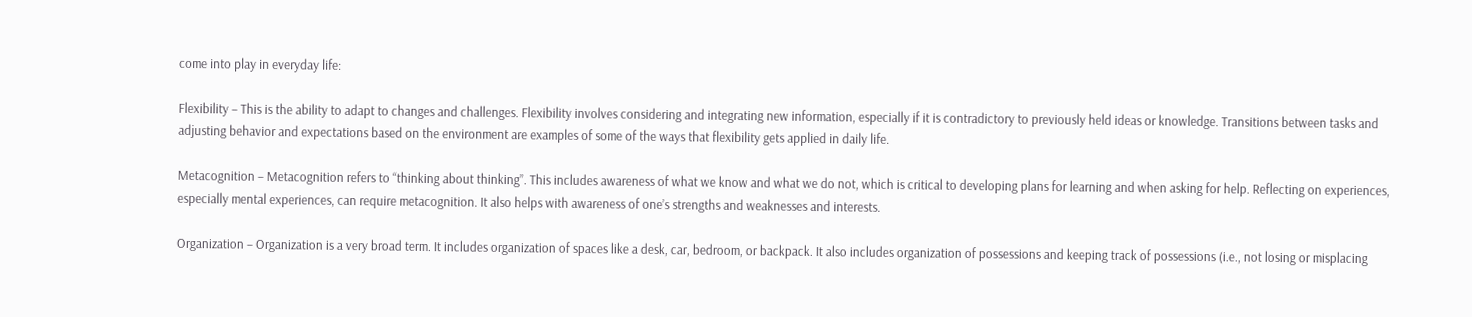come into play in everyday life:

Flexibility – This is the ability to adapt to changes and challenges. Flexibility involves considering and integrating new information, especially if it is contradictory to previously held ideas or knowledge. Transitions between tasks and adjusting behavior and expectations based on the environment are examples of some of the ways that flexibility gets applied in daily life.

Metacognition – Metacognition refers to “thinking about thinking”. This includes awareness of what we know and what we do not, which is critical to developing plans for learning and when asking for help. Reflecting on experiences, especially mental experiences, can require metacognition. It also helps with awareness of one’s strengths and weaknesses and interests.

Organization – Organization is a very broad term. It includes organization of spaces like a desk, car, bedroom, or backpack. It also includes organization of possessions and keeping track of possessions (i.e., not losing or misplacing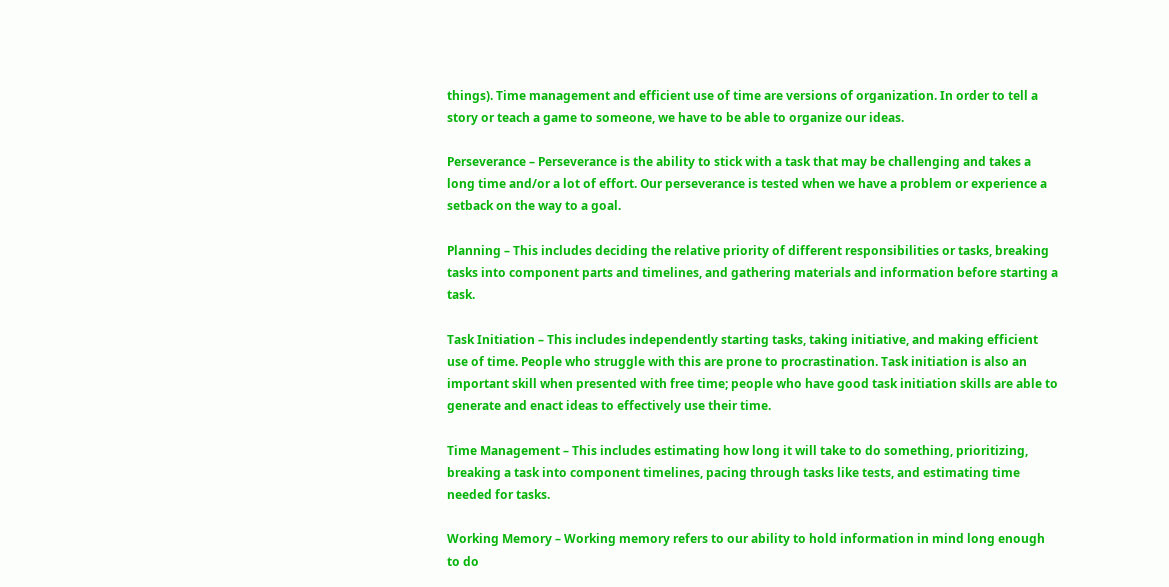things). Time management and efficient use of time are versions of organization. In order to tell a story or teach a game to someone, we have to be able to organize our ideas.

Perseverance – Perseverance is the ability to stick with a task that may be challenging and takes a long time and/or a lot of effort. Our perseverance is tested when we have a problem or experience a setback on the way to a goal.

Planning – This includes deciding the relative priority of different responsibilities or tasks, breaking tasks into component parts and timelines, and gathering materials and information before starting a task.

Task Initiation – This includes independently starting tasks, taking initiative, and making efficient use of time. People who struggle with this are prone to procrastination. Task initiation is also an important skill when presented with free time; people who have good task initiation skills are able to generate and enact ideas to effectively use their time.

Time Management – This includes estimating how long it will take to do something, prioritizing, breaking a task into component timelines, pacing through tasks like tests, and estimating time needed for tasks.

Working Memory – Working memory refers to our ability to hold information in mind long enough to do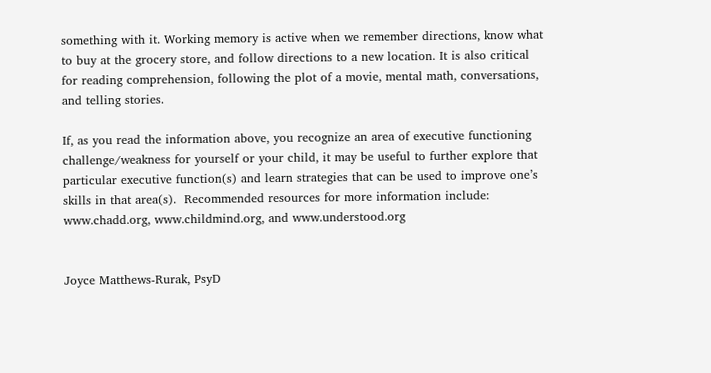something with it. Working memory is active when we remember directions, know what to buy at the grocery store, and follow directions to a new location. It is also critical for reading comprehension, following the plot of a movie, mental math, conversations, and telling stories.

If, as you read the information above, you recognize an area of executive functioning challenge/weakness for yourself or your child, it may be useful to further explore that particular executive function(s) and learn strategies that can be used to improve one’s skills in that area(s).  Recommended resources for more information include: www.chadd.org, www.childmind.org, and www.understood.org


Joyce Matthews-Rurak, PsyD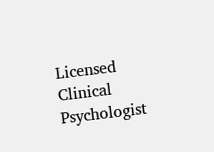Licensed Clinical Psychologist